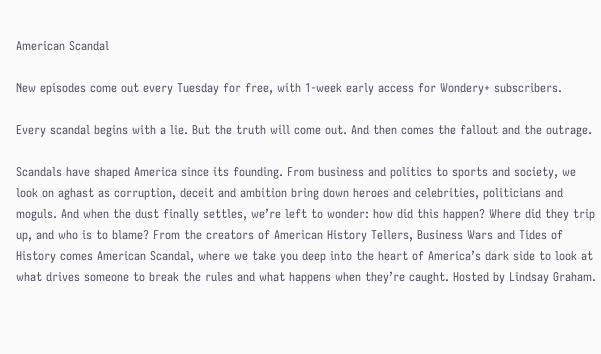American Scandal

New episodes come out every Tuesday for free, with 1-week early access for Wondery+ subscribers.

Every scandal begins with a lie. But the truth will come out. And then comes the fallout and the outrage.

Scandals have shaped America since its founding. From business and politics to sports and society, we look on aghast as corruption, deceit and ambition bring down heroes and celebrities, politicians and moguls. And when the dust finally settles, we’re left to wonder: how did this happen? Where did they trip up, and who is to blame? From the creators of American History Tellers, Business Wars and Tides of History comes American Scandal, where we take you deep into the heart of America’s dark side to look at what drives someone to break the rules and what happens when they’re caught. Hosted by Lindsay Graham.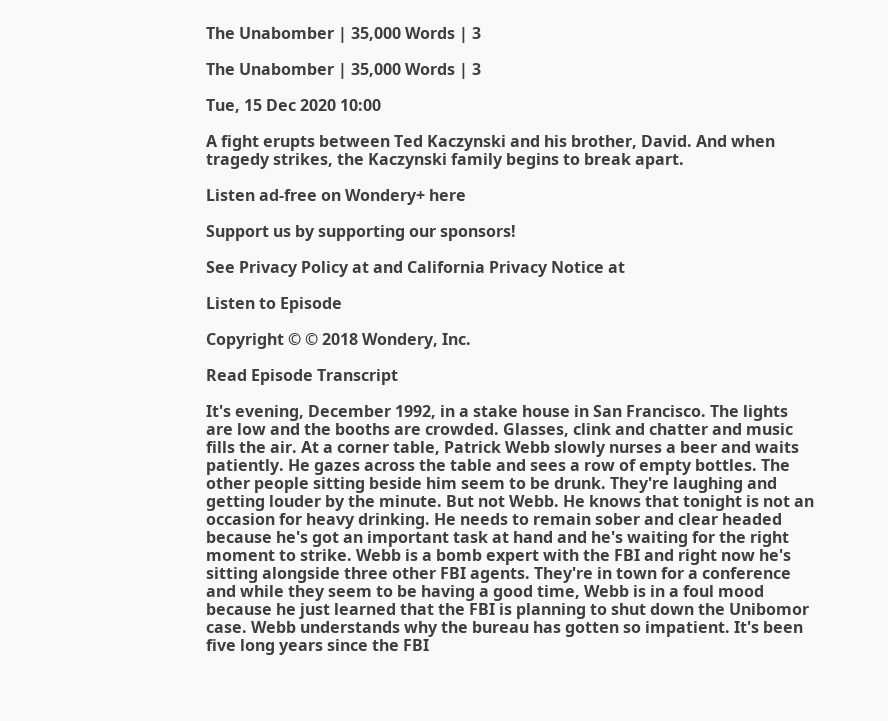The Unabomber | 35,000 Words | 3

The Unabomber | 35,000 Words | 3

Tue, 15 Dec 2020 10:00

A fight erupts between Ted Kaczynski and his brother, David. And when tragedy strikes, the Kaczynski family begins to break apart.

Listen ad-free on Wondery+ here

Support us by supporting our sponsors!

See Privacy Policy at and California Privacy Notice at

Listen to Episode

Copyright © © 2018 Wondery, Inc.

Read Episode Transcript

It's evening, December 1992, in a stake house in San Francisco. The lights are low and the booths are crowded. Glasses, clink and chatter and music fills the air. At a corner table, Patrick Webb slowly nurses a beer and waits patiently. He gazes across the table and sees a row of empty bottles. The other people sitting beside him seem to be drunk. They're laughing and getting louder by the minute. But not Webb. He knows that tonight is not an occasion for heavy drinking. He needs to remain sober and clear headed because he's got an important task at hand and he's waiting for the right moment to strike. Webb is a bomb expert with the FBI and right now he's sitting alongside three other FBI agents. They're in town for a conference and while they seem to be having a good time, Webb is in a foul mood because he just learned that the FBI is planning to shut down the Unibomor case. Webb understands why the bureau has gotten so impatient. It's been five long years since the FBI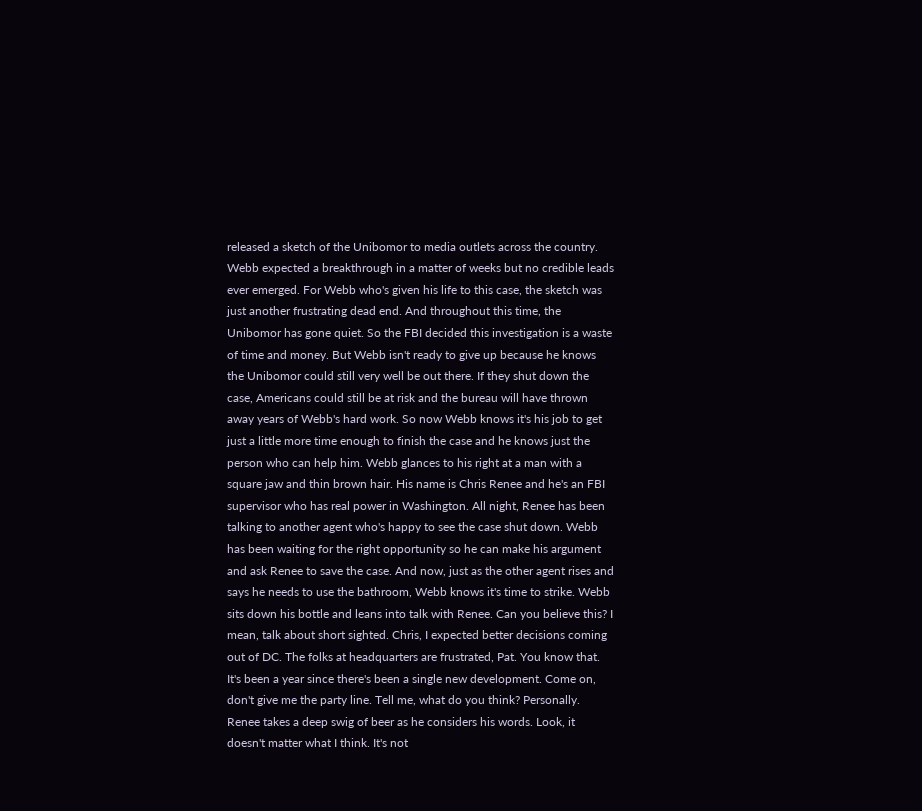released a sketch of the Unibomor to media outlets across the country. Webb expected a breakthrough in a matter of weeks but no credible leads ever emerged. For Webb who's given his life to this case, the sketch was just another frustrating dead end. And throughout this time, the Unibomor has gone quiet. So the FBI decided this investigation is a waste of time and money. But Webb isn't ready to give up because he knows the Unibomor could still very well be out there. If they shut down the case, Americans could still be at risk and the bureau will have thrown away years of Webb's hard work. So now Webb knows it's his job to get just a little more time enough to finish the case and he knows just the person who can help him. Webb glances to his right at a man with a square jaw and thin brown hair. His name is Chris Renee and he's an FBI supervisor who has real power in Washington. All night, Renee has been talking to another agent who's happy to see the case shut down. Webb has been waiting for the right opportunity so he can make his argument and ask Renee to save the case. And now, just as the other agent rises and says he needs to use the bathroom, Webb knows it's time to strike. Webb sits down his bottle and leans into talk with Renee. Can you believe this? I mean, talk about short sighted. Chris, I expected better decisions coming out of DC. The folks at headquarters are frustrated, Pat. You know that. It's been a year since there's been a single new development. Come on, don't give me the party line. Tell me, what do you think? Personally. Renee takes a deep swig of beer as he considers his words. Look, it doesn't matter what I think. It's not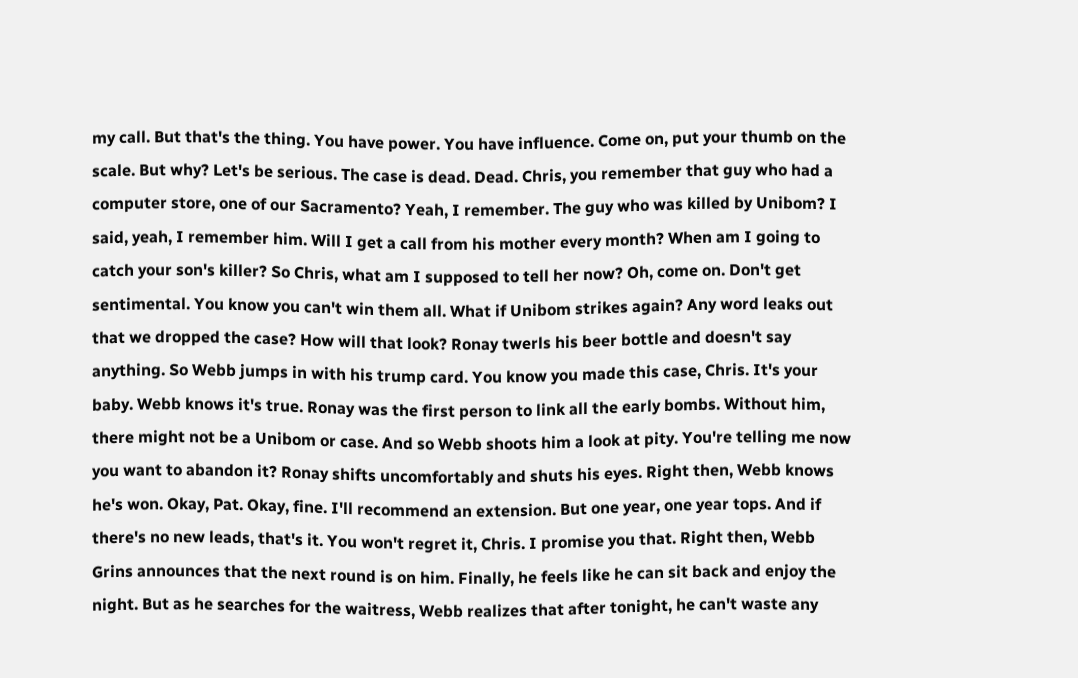my call. But that's the thing. You have power. You have influence. Come on, put your thumb on the scale. But why? Let's be serious. The case is dead. Dead. Chris, you remember that guy who had a computer store, one of our Sacramento? Yeah, I remember. The guy who was killed by Unibom? I said, yeah, I remember him. Will I get a call from his mother every month? When am I going to catch your son's killer? So Chris, what am I supposed to tell her now? Oh, come on. Don't get sentimental. You know you can't win them all. What if Unibom strikes again? Any word leaks out that we dropped the case? How will that look? Ronay twerls his beer bottle and doesn't say anything. So Webb jumps in with his trump card. You know you made this case, Chris. It's your baby. Webb knows it's true. Ronay was the first person to link all the early bombs. Without him, there might not be a Unibom or case. And so Webb shoots him a look at pity. You're telling me now you want to abandon it? Ronay shifts uncomfortably and shuts his eyes. Right then, Webb knows he's won. Okay, Pat. Okay, fine. I'll recommend an extension. But one year, one year tops. And if there's no new leads, that's it. You won't regret it, Chris. I promise you that. Right then, Webb Grins announces that the next round is on him. Finally, he feels like he can sit back and enjoy the night. But as he searches for the waitress, Webb realizes that after tonight, he can't waste any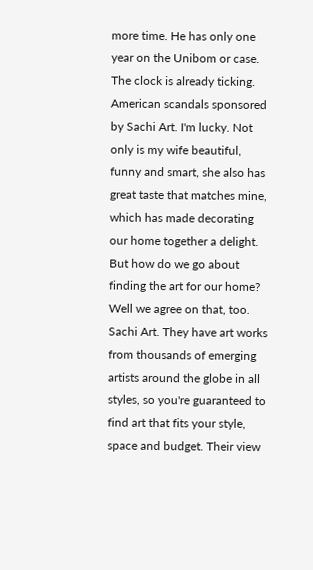more time. He has only one year on the Unibom or case. The clock is already ticking. American scandals sponsored by Sachi Art. I'm lucky. Not only is my wife beautiful, funny and smart, she also has great taste that matches mine, which has made decorating our home together a delight. But how do we go about finding the art for our home? Well we agree on that, too. Sachi Art. They have art works from thousands of emerging artists around the globe in all styles, so you're guaranteed to find art that fits your style, space and budget. Their view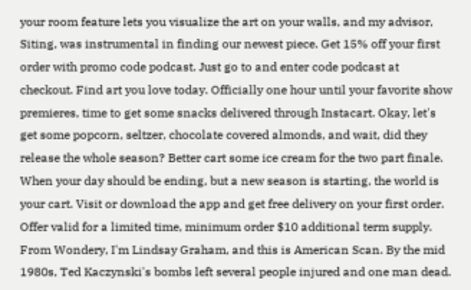your room feature lets you visualize the art on your walls, and my advisor, Siting, was instrumental in finding our newest piece. Get 15% off your first order with promo code podcast. Just go to and enter code podcast at checkout. Find art you love today. Officially one hour until your favorite show premieres, time to get some snacks delivered through Instacart. Okay, let's get some popcorn, seltzer, chocolate covered almonds, and wait, did they release the whole season? Better cart some ice cream for the two part finale. When your day should be ending, but a new season is starting, the world is your cart. Visit or download the app and get free delivery on your first order. Offer valid for a limited time, minimum order $10 additional term supply. From Wondery, I'm Lindsay Graham, and this is American Scan. By the mid 1980s, Ted Kaczynski's bombs left several people injured and one man dead.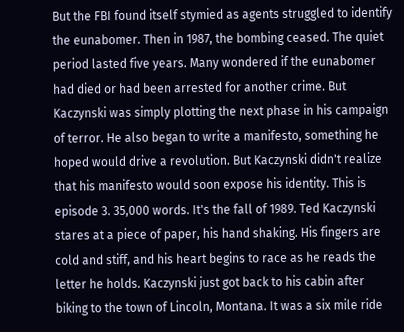But the FBI found itself stymied as agents struggled to identify the eunabomer. Then in 1987, the bombing ceased. The quiet period lasted five years. Many wondered if the eunabomer had died or had been arrested for another crime. But Kaczynski was simply plotting the next phase in his campaign of terror. He also began to write a manifesto, something he hoped would drive a revolution. But Kaczynski didn't realize that his manifesto would soon expose his identity. This is episode 3. 35,000 words. It's the fall of 1989. Ted Kaczynski stares at a piece of paper, his hand shaking. His fingers are cold and stiff, and his heart begins to race as he reads the letter he holds. Kaczynski just got back to his cabin after biking to the town of Lincoln, Montana. It was a six mile ride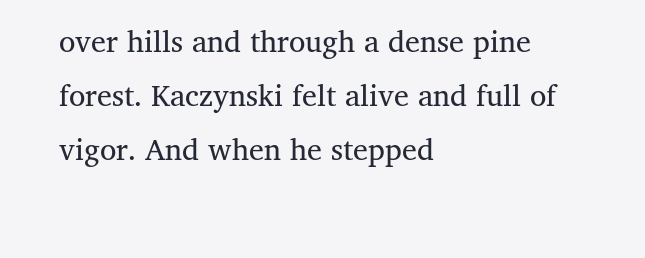over hills and through a dense pine forest. Kaczynski felt alive and full of vigor. And when he stepped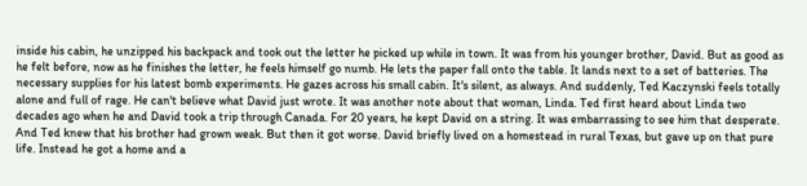inside his cabin, he unzipped his backpack and took out the letter he picked up while in town. It was from his younger brother, David. But as good as he felt before, now as he finishes the letter, he feels himself go numb. He lets the paper fall onto the table. It lands next to a set of batteries. The necessary supplies for his latest bomb experiments. He gazes across his small cabin. It's silent, as always. And suddenly, Ted Kaczynski feels totally alone and full of rage. He can't believe what David just wrote. It was another note about that woman, Linda. Ted first heard about Linda two decades ago when he and David took a trip through Canada. For 20 years, he kept David on a string. It was embarrassing to see him that desperate. And Ted knew that his brother had grown weak. But then it got worse. David briefly lived on a homestead in rural Texas, but gave up on that pure life. Instead he got a home and a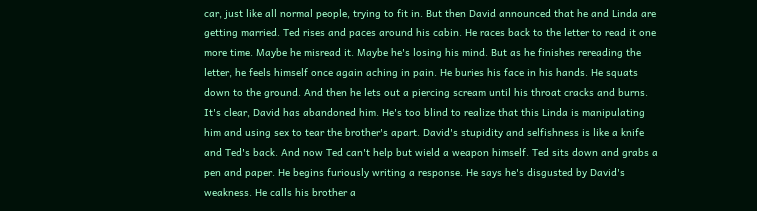car, just like all normal people, trying to fit in. But then David announced that he and Linda are getting married. Ted rises and paces around his cabin. He races back to the letter to read it one more time. Maybe he misread it. Maybe he's losing his mind. But as he finishes rereading the letter, he feels himself once again aching in pain. He buries his face in his hands. He squats down to the ground. And then he lets out a piercing scream until his throat cracks and burns. It's clear, David has abandoned him. He's too blind to realize that this Linda is manipulating him and using sex to tear the brother's apart. David's stupidity and selfishness is like a knife and Ted's back. And now Ted can't help but wield a weapon himself. Ted sits down and grabs a pen and paper. He begins furiously writing a response. He says he's disgusted by David's weakness. He calls his brother a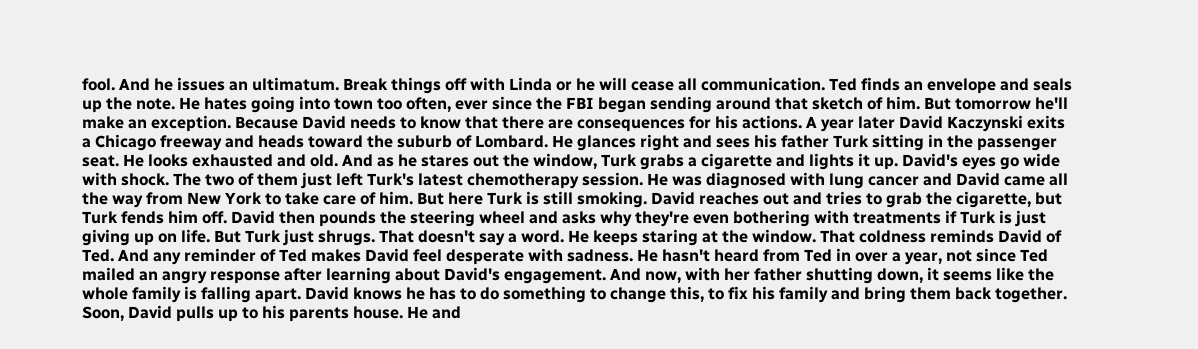fool. And he issues an ultimatum. Break things off with Linda or he will cease all communication. Ted finds an envelope and seals up the note. He hates going into town too often, ever since the FBI began sending around that sketch of him. But tomorrow he'll make an exception. Because David needs to know that there are consequences for his actions. A year later David Kaczynski exits a Chicago freeway and heads toward the suburb of Lombard. He glances right and sees his father Turk sitting in the passenger seat. He looks exhausted and old. And as he stares out the window, Turk grabs a cigarette and lights it up. David's eyes go wide with shock. The two of them just left Turk's latest chemotherapy session. He was diagnosed with lung cancer and David came all the way from New York to take care of him. But here Turk is still smoking. David reaches out and tries to grab the cigarette, but Turk fends him off. David then pounds the steering wheel and asks why they're even bothering with treatments if Turk is just giving up on life. But Turk just shrugs. That doesn't say a word. He keeps staring at the window. That coldness reminds David of Ted. And any reminder of Ted makes David feel desperate with sadness. He hasn't heard from Ted in over a year, not since Ted mailed an angry response after learning about David's engagement. And now, with her father shutting down, it seems like the whole family is falling apart. David knows he has to do something to change this, to fix his family and bring them back together. Soon, David pulls up to his parents house. He and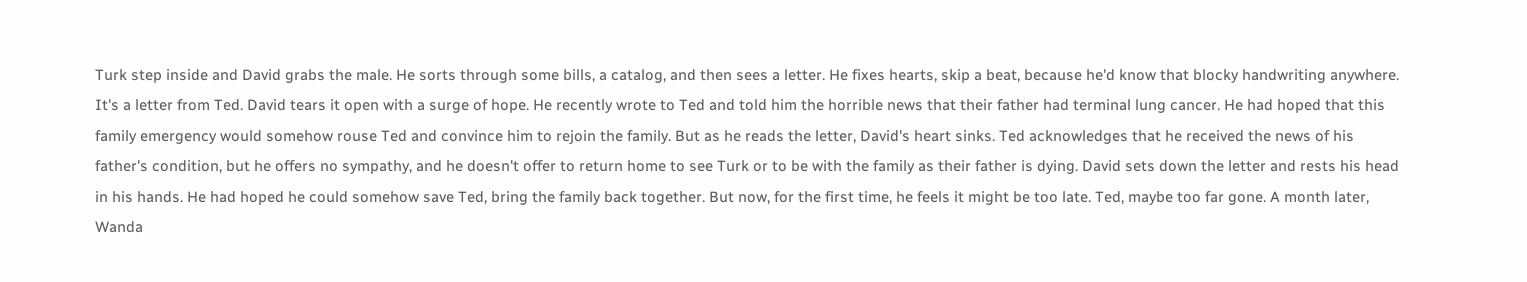Turk step inside and David grabs the male. He sorts through some bills, a catalog, and then sees a letter. He fixes hearts, skip a beat, because he'd know that blocky handwriting anywhere. It's a letter from Ted. David tears it open with a surge of hope. He recently wrote to Ted and told him the horrible news that their father had terminal lung cancer. He had hoped that this family emergency would somehow rouse Ted and convince him to rejoin the family. But as he reads the letter, David's heart sinks. Ted acknowledges that he received the news of his father's condition, but he offers no sympathy, and he doesn't offer to return home to see Turk or to be with the family as their father is dying. David sets down the letter and rests his head in his hands. He had hoped he could somehow save Ted, bring the family back together. But now, for the first time, he feels it might be too late. Ted, maybe too far gone. A month later, Wanda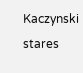Kaczynski stares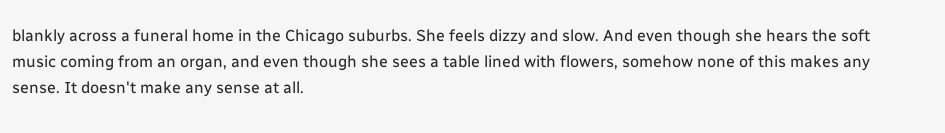blankly across a funeral home in the Chicago suburbs. She feels dizzy and slow. And even though she hears the soft music coming from an organ, and even though she sees a table lined with flowers, somehow none of this makes any sense. It doesn't make any sense at all.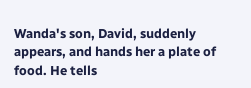Wanda's son, David, suddenly appears, and hands her a plate of food. He tells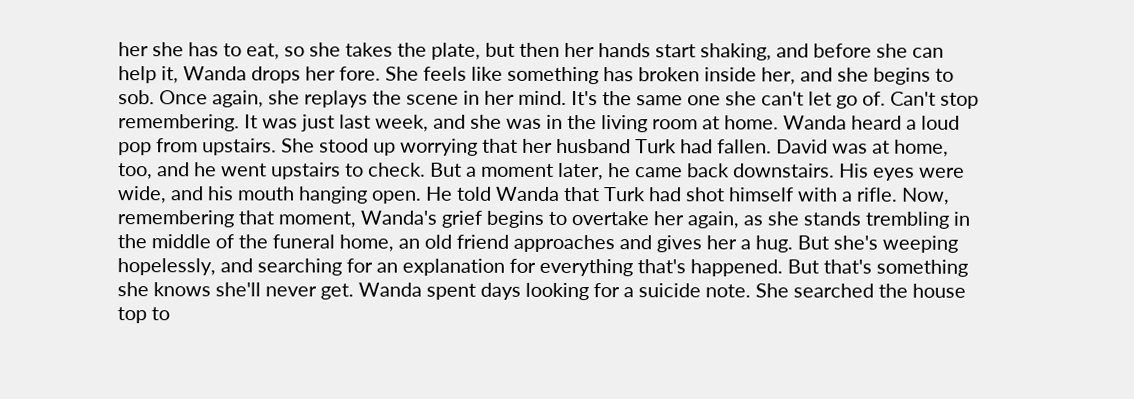her she has to eat, so she takes the plate, but then her hands start shaking, and before she can help it, Wanda drops her fore. She feels like something has broken inside her, and she begins to sob. Once again, she replays the scene in her mind. It's the same one she can't let go of. Can't stop remembering. It was just last week, and she was in the living room at home. Wanda heard a loud pop from upstairs. She stood up worrying that her husband Turk had fallen. David was at home, too, and he went upstairs to check. But a moment later, he came back downstairs. His eyes were wide, and his mouth hanging open. He told Wanda that Turk had shot himself with a rifle. Now, remembering that moment, Wanda's grief begins to overtake her again, as she stands trembling in the middle of the funeral home, an old friend approaches and gives her a hug. But she's weeping hopelessly, and searching for an explanation for everything that's happened. But that's something she knows she'll never get. Wanda spent days looking for a suicide note. She searched the house top to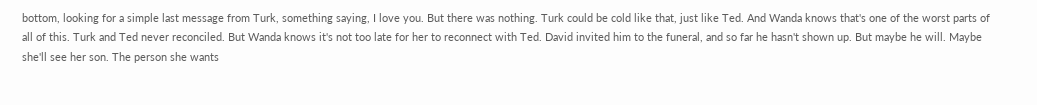bottom, looking for a simple last message from Turk, something saying, I love you. But there was nothing. Turk could be cold like that, just like Ted. And Wanda knows that's one of the worst parts of all of this. Turk and Ted never reconciled. But Wanda knows it's not too late for her to reconnect with Ted. David invited him to the funeral, and so far he hasn't shown up. But maybe he will. Maybe she'll see her son. The person she wants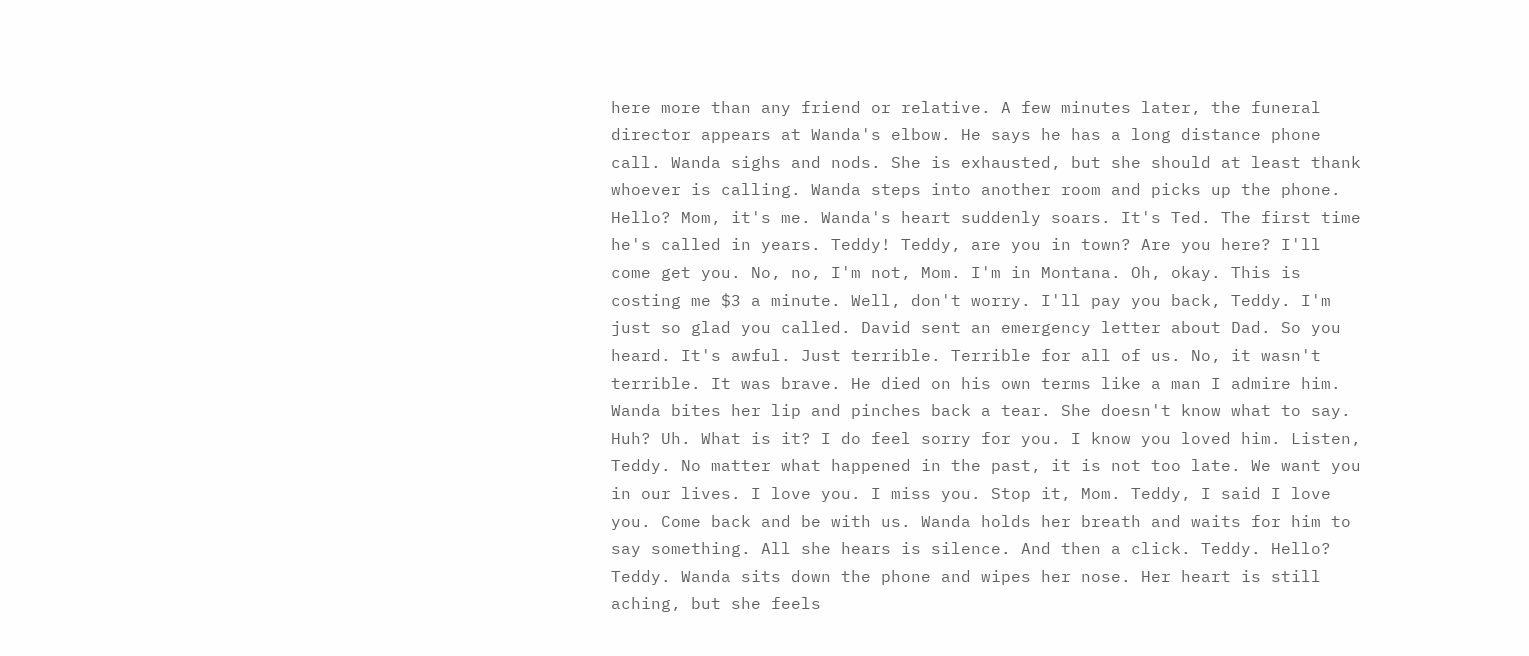here more than any friend or relative. A few minutes later, the funeral director appears at Wanda's elbow. He says he has a long distance phone call. Wanda sighs and nods. She is exhausted, but she should at least thank whoever is calling. Wanda steps into another room and picks up the phone. Hello? Mom, it's me. Wanda's heart suddenly soars. It's Ted. The first time he's called in years. Teddy! Teddy, are you in town? Are you here? I'll come get you. No, no, I'm not, Mom. I'm in Montana. Oh, okay. This is costing me $3 a minute. Well, don't worry. I'll pay you back, Teddy. I'm just so glad you called. David sent an emergency letter about Dad. So you heard. It's awful. Just terrible. Terrible for all of us. No, it wasn't terrible. It was brave. He died on his own terms like a man I admire him. Wanda bites her lip and pinches back a tear. She doesn't know what to say. Huh? Uh. What is it? I do feel sorry for you. I know you loved him. Listen, Teddy. No matter what happened in the past, it is not too late. We want you in our lives. I love you. I miss you. Stop it, Mom. Teddy, I said I love you. Come back and be with us. Wanda holds her breath and waits for him to say something. All she hears is silence. And then a click. Teddy. Hello? Teddy. Wanda sits down the phone and wipes her nose. Her heart is still aching, but she feels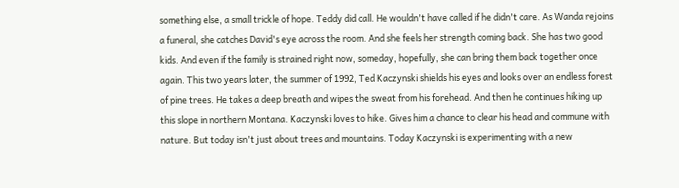something else, a small trickle of hope. Teddy did call. He wouldn't have called if he didn't care. As Wanda rejoins a funeral, she catches David's eye across the room. And she feels her strength coming back. She has two good kids. And even if the family is strained right now, someday, hopefully, she can bring them back together once again. This two years later, the summer of 1992, Ted Kaczynski shields his eyes and looks over an endless forest of pine trees. He takes a deep breath and wipes the sweat from his forehead. And then he continues hiking up this slope in northern Montana. Kaczynski loves to hike. Gives him a chance to clear his head and commune with nature. But today isn't just about trees and mountains. Today Kaczynski is experimenting with a new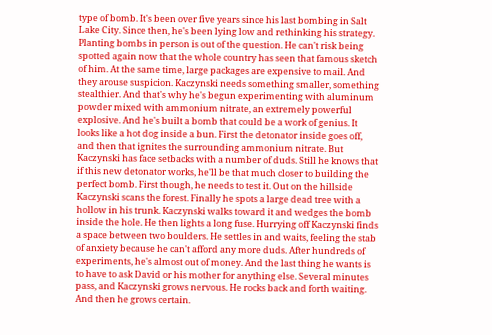type of bomb. It's been over five years since his last bombing in Salt Lake City. Since then, he's been lying low and rethinking his strategy. Planting bombs in person is out of the question. He can't risk being spotted again now that the whole country has seen that famous sketch of him. At the same time, large packages are expensive to mail. And they arouse suspicion. Kaczynski needs something smaller, something stealthier. And that's why he's begun experimenting with aluminum powder mixed with ammonium nitrate, an extremely powerful explosive. And he's built a bomb that could be a work of genius. It looks like a hot dog inside a bun. First the detonator inside goes off, and then that ignites the surrounding ammonium nitrate. But Kaczynski has face setbacks with a number of duds. Still he knows that if this new detonator works, he'll be that much closer to building the perfect bomb. First though, he needs to test it. Out on the hillside Kaczynski scans the forest. Finally he spots a large dead tree with a hollow in his trunk. Kaczynski walks toward it and wedges the bomb inside the hole. He then lights a long fuse. Hurrying off Kaczynski finds a space between two boulders. He settles in and waits, feeling the stab of anxiety because he can't afford any more duds. After hundreds of experiments, he's almost out of money. And the last thing he wants is to have to ask David or his mother for anything else. Several minutes pass, and Kaczynski grows nervous. He rocks back and forth waiting. And then he grows certain.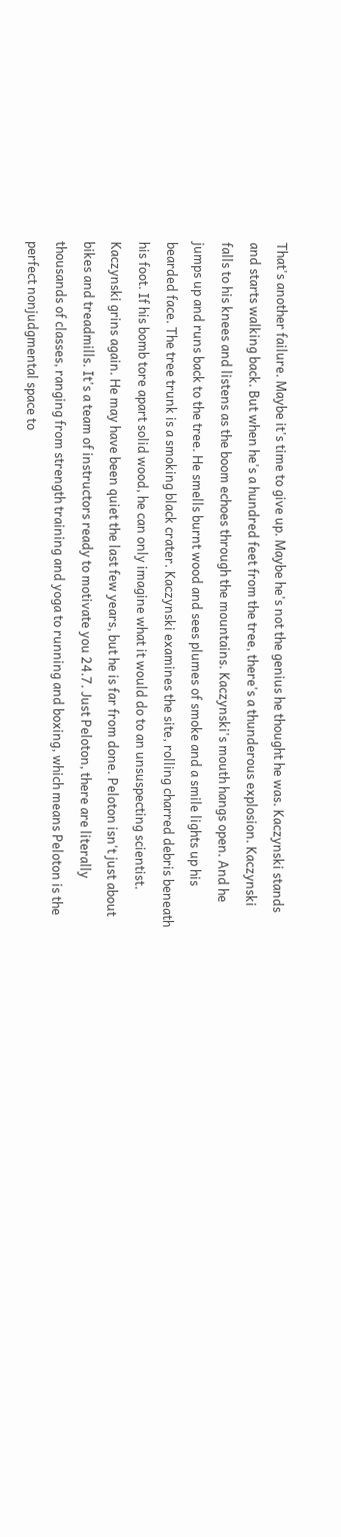That's another failure. Maybe it's time to give up. Maybe he's not the genius he thought he was. Kaczynski stands and starts walking back. But when he's a hundred feet from the tree, there's a thunderous explosion. Kaczynski falls to his knees and listens as the boom echoes through the mountains. Kaczynski's mouth hangs open. And he jumps up and runs back to the tree. He smells burnt wood and sees plumes of smoke and a smile lights up his bearded face. The tree trunk is a smoking black crater. Kaczynski examines the site, rolling charred debris beneath his foot. If his bomb tore apart solid wood, he can only imagine what it would do to an unsuspecting scientist. Kaczynski grins again. He may have been quiet the last few years, but he is far from done. Peloton isn't just about bikes and treadmills. It's a team of instructors ready to motivate you 24.7. Just Peloton, there are literally thousands of classes, ranging from strength training and yoga to running and boxing, which means Peloton is the perfect nonjudgmental space to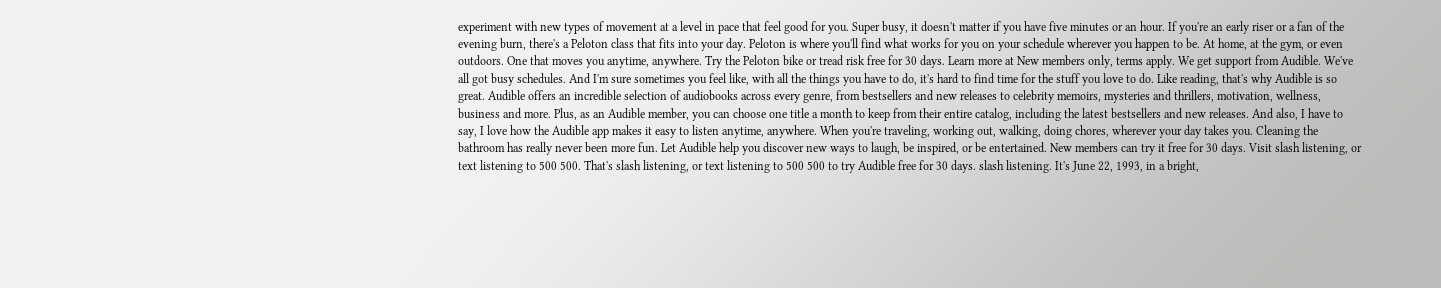experiment with new types of movement at a level in pace that feel good for you. Super busy, it doesn't matter if you have five minutes or an hour. If you're an early riser or a fan of the evening burn, there's a Peloton class that fits into your day. Peloton is where you'll find what works for you on your schedule wherever you happen to be. At home, at the gym, or even outdoors. One that moves you anytime, anywhere. Try the Peloton bike or tread risk free for 30 days. Learn more at New members only, terms apply. We get support from Audible. We've all got busy schedules. And I'm sure sometimes you feel like, with all the things you have to do, it's hard to find time for the stuff you love to do. Like reading, that's why Audible is so great. Audible offers an incredible selection of audiobooks across every genre, from bestsellers and new releases to celebrity memoirs, mysteries and thrillers, motivation, wellness, business and more. Plus, as an Audible member, you can choose one title a month to keep from their entire catalog, including the latest bestsellers and new releases. And also, I have to say, I love how the Audible app makes it easy to listen anytime, anywhere. When you're traveling, working out, walking, doing chores, wherever your day takes you. Cleaning the bathroom has really never been more fun. Let Audible help you discover new ways to laugh, be inspired, or be entertained. New members can try it free for 30 days. Visit slash listening, or text listening to 500 500. That's slash listening, or text listening to 500 500 to try Audible free for 30 days. slash listening. It's June 22, 1993, in a bright,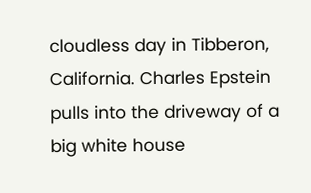cloudless day in Tibberon, California. Charles Epstein pulls into the driveway of a big white house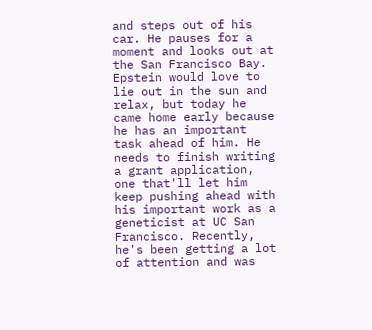and steps out of his car. He pauses for a moment and looks out at the San Francisco Bay. Epstein would love to lie out in the sun and relax, but today he came home early because he has an important task ahead of him. He needs to finish writing a grant application, one that'll let him keep pushing ahead with his important work as a geneticist at UC San Francisco. Recently, he's been getting a lot of attention and was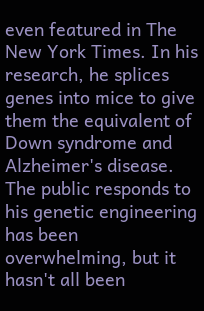even featured in The New York Times. In his research, he splices genes into mice to give them the equivalent of Down syndrome and Alzheimer's disease. The public responds to his genetic engineering has been overwhelming, but it hasn't all been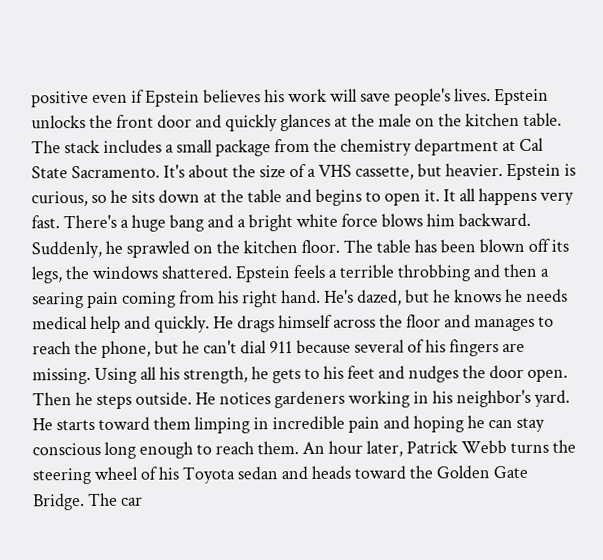positive even if Epstein believes his work will save people's lives. Epstein unlocks the front door and quickly glances at the male on the kitchen table. The stack includes a small package from the chemistry department at Cal State Sacramento. It's about the size of a VHS cassette, but heavier. Epstein is curious, so he sits down at the table and begins to open it. It all happens very fast. There's a huge bang and a bright white force blows him backward. Suddenly, he sprawled on the kitchen floor. The table has been blown off its legs, the windows shattered. Epstein feels a terrible throbbing and then a searing pain coming from his right hand. He's dazed, but he knows he needs medical help and quickly. He drags himself across the floor and manages to reach the phone, but he can't dial 911 because several of his fingers are missing. Using all his strength, he gets to his feet and nudges the door open. Then he steps outside. He notices gardeners working in his neighbor's yard. He starts toward them limping in incredible pain and hoping he can stay conscious long enough to reach them. An hour later, Patrick Webb turns the steering wheel of his Toyota sedan and heads toward the Golden Gate Bridge. The car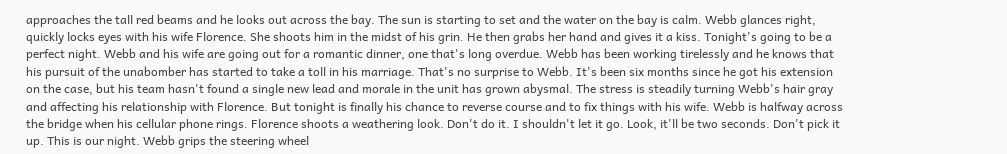approaches the tall red beams and he looks out across the bay. The sun is starting to set and the water on the bay is calm. Webb glances right, quickly locks eyes with his wife Florence. She shoots him in the midst of his grin. He then grabs her hand and gives it a kiss. Tonight's going to be a perfect night. Webb and his wife are going out for a romantic dinner, one that's long overdue. Webb has been working tirelessly and he knows that his pursuit of the unabomber has started to take a toll in his marriage. That's no surprise to Webb. It's been six months since he got his extension on the case, but his team hasn't found a single new lead and morale in the unit has grown abysmal. The stress is steadily turning Webb's hair gray and affecting his relationship with Florence. But tonight is finally his chance to reverse course and to fix things with his wife. Webb is halfway across the bridge when his cellular phone rings. Florence shoots a weathering look. Don't do it. I shouldn't let it go. Look, it'll be two seconds. Don't pick it up. This is our night. Webb grips the steering wheel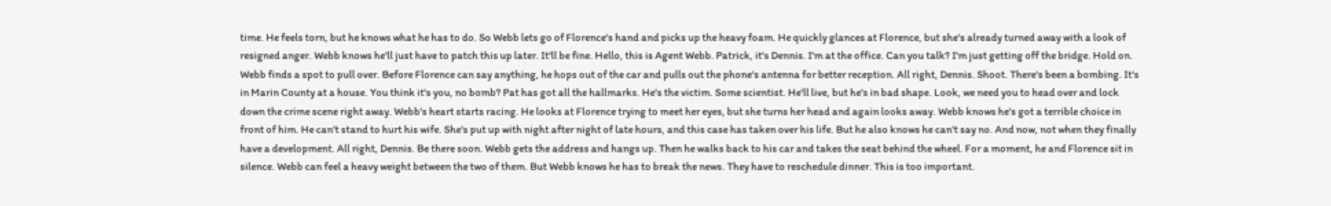time. He feels torn, but he knows what he has to do. So Webb lets go of Florence's hand and picks up the heavy foam. He quickly glances at Florence, but she's already turned away with a look of resigned anger. Webb knows he'll just have to patch this up later. It'll be fine. Hello, this is Agent Webb. Patrick, it's Dennis. I'm at the office. Can you talk? I'm just getting off the bridge. Hold on. Webb finds a spot to pull over. Before Florence can say anything, he hops out of the car and pulls out the phone's antenna for better reception. All right, Dennis. Shoot. There's been a bombing. It's in Marin County at a house. You think it's you, no bomb? Pat has got all the hallmarks. He's the victim. Some scientist. He'll live, but he's in bad shape. Look, we need you to head over and lock down the crime scene right away. Webb's heart starts racing. He looks at Florence trying to meet her eyes, but she turns her head and again looks away. Webb knows he's got a terrible choice in front of him. He can't stand to hurt his wife. She's put up with night after night of late hours, and this case has taken over his life. But he also knows he can't say no. And now, not when they finally have a development. All right, Dennis. Be there soon. Webb gets the address and hangs up. Then he walks back to his car and takes the seat behind the wheel. For a moment, he and Florence sit in silence. Webb can feel a heavy weight between the two of them. But Webb knows he has to break the news. They have to reschedule dinner. This is too important.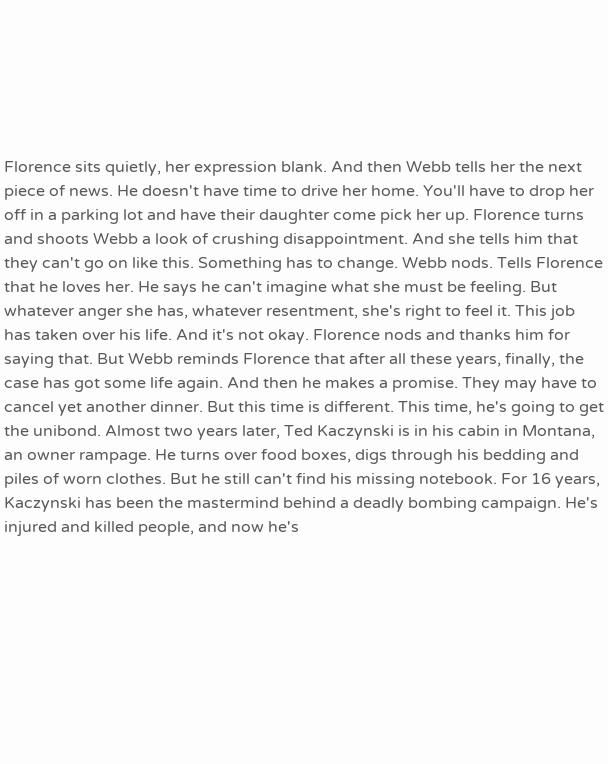Florence sits quietly, her expression blank. And then Webb tells her the next piece of news. He doesn't have time to drive her home. You'll have to drop her off in a parking lot and have their daughter come pick her up. Florence turns and shoots Webb a look of crushing disappointment. And she tells him that they can't go on like this. Something has to change. Webb nods. Tells Florence that he loves her. He says he can't imagine what she must be feeling. But whatever anger she has, whatever resentment, she's right to feel it. This job has taken over his life. And it's not okay. Florence nods and thanks him for saying that. But Webb reminds Florence that after all these years, finally, the case has got some life again. And then he makes a promise. They may have to cancel yet another dinner. But this time is different. This time, he's going to get the unibond. Almost two years later, Ted Kaczynski is in his cabin in Montana, an owner rampage. He turns over food boxes, digs through his bedding and piles of worn clothes. But he still can't find his missing notebook. For 16 years, Kaczynski has been the mastermind behind a deadly bombing campaign. He's injured and killed people, and now he's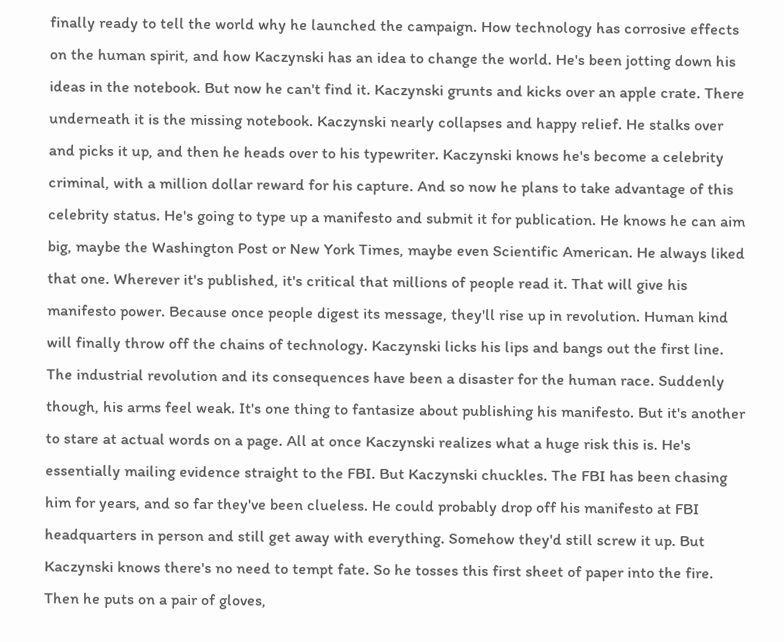finally ready to tell the world why he launched the campaign. How technology has corrosive effects on the human spirit, and how Kaczynski has an idea to change the world. He's been jotting down his ideas in the notebook. But now he can't find it. Kaczynski grunts and kicks over an apple crate. There underneath it is the missing notebook. Kaczynski nearly collapses and happy relief. He stalks over and picks it up, and then he heads over to his typewriter. Kaczynski knows he's become a celebrity criminal, with a million dollar reward for his capture. And so now he plans to take advantage of this celebrity status. He's going to type up a manifesto and submit it for publication. He knows he can aim big, maybe the Washington Post or New York Times, maybe even Scientific American. He always liked that one. Wherever it's published, it's critical that millions of people read it. That will give his manifesto power. Because once people digest its message, they'll rise up in revolution. Human kind will finally throw off the chains of technology. Kaczynski licks his lips and bangs out the first line. The industrial revolution and its consequences have been a disaster for the human race. Suddenly though, his arms feel weak. It's one thing to fantasize about publishing his manifesto. But it's another to stare at actual words on a page. All at once Kaczynski realizes what a huge risk this is. He's essentially mailing evidence straight to the FBI. But Kaczynski chuckles. The FBI has been chasing him for years, and so far they've been clueless. He could probably drop off his manifesto at FBI headquarters in person and still get away with everything. Somehow they'd still screw it up. But Kaczynski knows there's no need to tempt fate. So he tosses this first sheet of paper into the fire. Then he puts on a pair of gloves,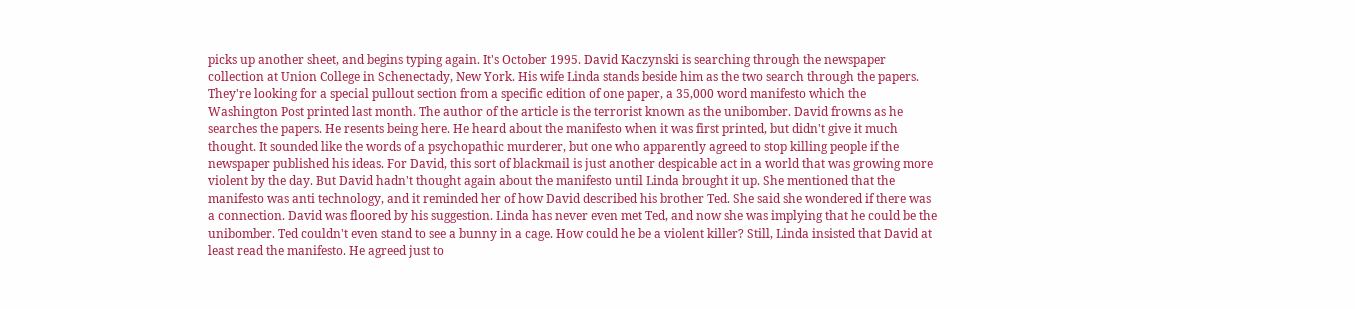picks up another sheet, and begins typing again. It's October 1995. David Kaczynski is searching through the newspaper collection at Union College in Schenectady, New York. His wife Linda stands beside him as the two search through the papers. They're looking for a special pullout section from a specific edition of one paper, a 35,000 word manifesto which the Washington Post printed last month. The author of the article is the terrorist known as the unibomber. David frowns as he searches the papers. He resents being here. He heard about the manifesto when it was first printed, but didn't give it much thought. It sounded like the words of a psychopathic murderer, but one who apparently agreed to stop killing people if the newspaper published his ideas. For David, this sort of blackmail is just another despicable act in a world that was growing more violent by the day. But David hadn't thought again about the manifesto until Linda brought it up. She mentioned that the manifesto was anti technology, and it reminded her of how David described his brother Ted. She said she wondered if there was a connection. David was floored by his suggestion. Linda has never even met Ted, and now she was implying that he could be the unibomber. Ted couldn't even stand to see a bunny in a cage. How could he be a violent killer? Still, Linda insisted that David at least read the manifesto. He agreed just to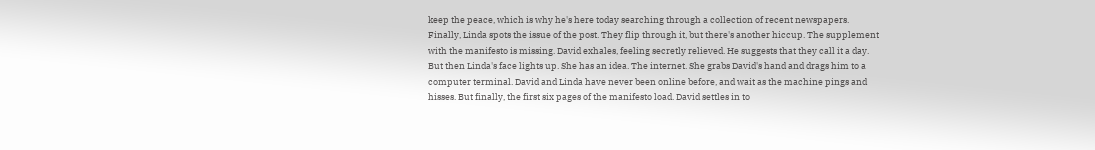keep the peace, which is why he's here today searching through a collection of recent newspapers. Finally, Linda spots the issue of the post. They flip through it, but there's another hiccup. The supplement with the manifesto is missing. David exhales, feeling secretly relieved. He suggests that they call it a day. But then Linda's face lights up. She has an idea. The internet. She grabs David's hand and drags him to a computer terminal. David and Linda have never been online before, and wait as the machine pings and hisses. But finally, the first six pages of the manifesto load. David settles in to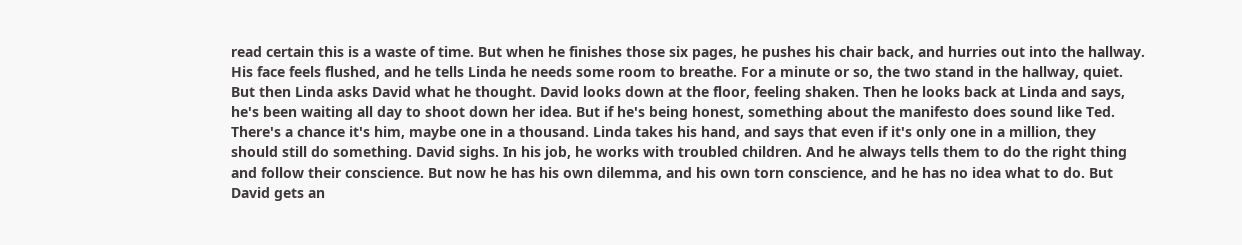read certain this is a waste of time. But when he finishes those six pages, he pushes his chair back, and hurries out into the hallway. His face feels flushed, and he tells Linda he needs some room to breathe. For a minute or so, the two stand in the hallway, quiet. But then Linda asks David what he thought. David looks down at the floor, feeling shaken. Then he looks back at Linda and says, he's been waiting all day to shoot down her idea. But if he's being honest, something about the manifesto does sound like Ted. There's a chance it's him, maybe one in a thousand. Linda takes his hand, and says that even if it's only one in a million, they should still do something. David sighs. In his job, he works with troubled children. And he always tells them to do the right thing and follow their conscience. But now he has his own dilemma, and his own torn conscience, and he has no idea what to do. But David gets an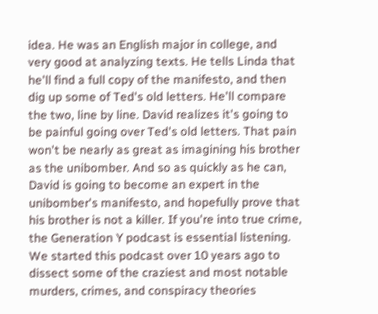idea. He was an English major in college, and very good at analyzing texts. He tells Linda that he'll find a full copy of the manifesto, and then dig up some of Ted's old letters. He'll compare the two, line by line. David realizes it's going to be painful going over Ted's old letters. That pain won't be nearly as great as imagining his brother as the unibomber. And so as quickly as he can, David is going to become an expert in the unibomber's manifesto, and hopefully prove that his brother is not a killer. If you're into true crime, the Generation Y podcast is essential listening. We started this podcast over 10 years ago to dissect some of the craziest and most notable murders, crimes, and conspiracy theories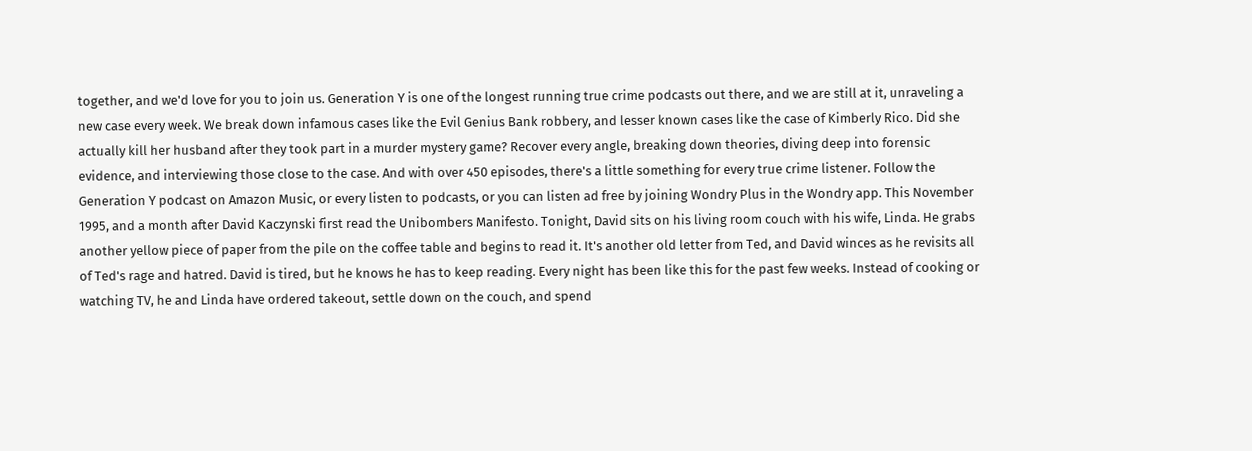together, and we'd love for you to join us. Generation Y is one of the longest running true crime podcasts out there, and we are still at it, unraveling a new case every week. We break down infamous cases like the Evil Genius Bank robbery, and lesser known cases like the case of Kimberly Rico. Did she actually kill her husband after they took part in a murder mystery game? Recover every angle, breaking down theories, diving deep into forensic evidence, and interviewing those close to the case. And with over 450 episodes, there's a little something for every true crime listener. Follow the Generation Y podcast on Amazon Music, or every listen to podcasts, or you can listen ad free by joining Wondry Plus in the Wondry app. This November 1995, and a month after David Kaczynski first read the Unibombers Manifesto. Tonight, David sits on his living room couch with his wife, Linda. He grabs another yellow piece of paper from the pile on the coffee table and begins to read it. It's another old letter from Ted, and David winces as he revisits all of Ted's rage and hatred. David is tired, but he knows he has to keep reading. Every night has been like this for the past few weeks. Instead of cooking or watching TV, he and Linda have ordered takeout, settle down on the couch, and spend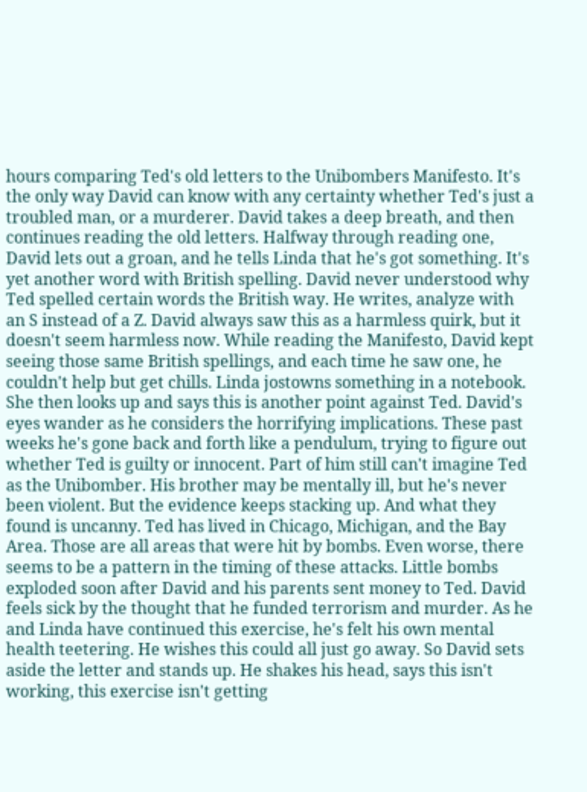hours comparing Ted's old letters to the Unibombers Manifesto. It's the only way David can know with any certainty whether Ted's just a troubled man, or a murderer. David takes a deep breath, and then continues reading the old letters. Halfway through reading one, David lets out a groan, and he tells Linda that he's got something. It's yet another word with British spelling. David never understood why Ted spelled certain words the British way. He writes, analyze with an S instead of a Z. David always saw this as a harmless quirk, but it doesn't seem harmless now. While reading the Manifesto, David kept seeing those same British spellings, and each time he saw one, he couldn't help but get chills. Linda jostowns something in a notebook. She then looks up and says this is another point against Ted. David's eyes wander as he considers the horrifying implications. These past weeks he's gone back and forth like a pendulum, trying to figure out whether Ted is guilty or innocent. Part of him still can't imagine Ted as the Unibomber. His brother may be mentally ill, but he's never been violent. But the evidence keeps stacking up. And what they found is uncanny. Ted has lived in Chicago, Michigan, and the Bay Area. Those are all areas that were hit by bombs. Even worse, there seems to be a pattern in the timing of these attacks. Little bombs exploded soon after David and his parents sent money to Ted. David feels sick by the thought that he funded terrorism and murder. As he and Linda have continued this exercise, he's felt his own mental health teetering. He wishes this could all just go away. So David sets aside the letter and stands up. He shakes his head, says this isn't working, this exercise isn't getting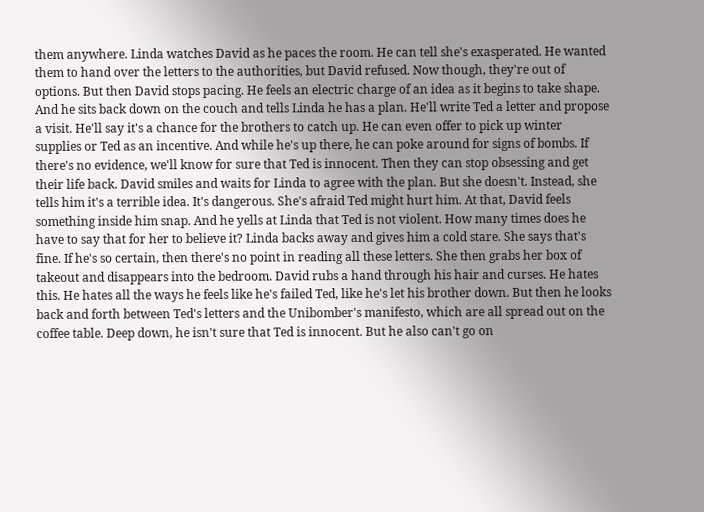them anywhere. Linda watches David as he paces the room. He can tell she's exasperated. He wanted them to hand over the letters to the authorities, but David refused. Now though, they're out of options. But then David stops pacing. He feels an electric charge of an idea as it begins to take shape. And he sits back down on the couch and tells Linda he has a plan. He'll write Ted a letter and propose a visit. He'll say it's a chance for the brothers to catch up. He can even offer to pick up winter supplies or Ted as an incentive. And while he's up there, he can poke around for signs of bombs. If there's no evidence, we'll know for sure that Ted is innocent. Then they can stop obsessing and get their life back. David smiles and waits for Linda to agree with the plan. But she doesn't. Instead, she tells him it's a terrible idea. It's dangerous. She's afraid Ted might hurt him. At that, David feels something inside him snap. And he yells at Linda that Ted is not violent. How many times does he have to say that for her to believe it? Linda backs away and gives him a cold stare. She says that's fine. If he's so certain, then there's no point in reading all these letters. She then grabs her box of takeout and disappears into the bedroom. David rubs a hand through his hair and curses. He hates this. He hates all the ways he feels like he's failed Ted, like he's let his brother down. But then he looks back and forth between Ted's letters and the Unibomber's manifesto, which are all spread out on the coffee table. Deep down, he isn't sure that Ted is innocent. But he also can't go on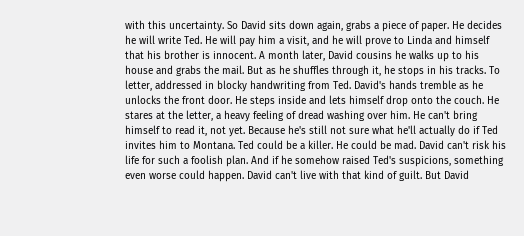with this uncertainty. So David sits down again, grabs a piece of paper. He decides he will write Ted. He will pay him a visit, and he will prove to Linda and himself that his brother is innocent. A month later, David cousins he walks up to his house and grabs the mail. But as he shuffles through it, he stops in his tracks. To letter, addressed in blocky handwriting from Ted. David's hands tremble as he unlocks the front door. He steps inside and lets himself drop onto the couch. He stares at the letter, a heavy feeling of dread washing over him. He can't bring himself to read it, not yet. Because he's still not sure what he'll actually do if Ted invites him to Montana. Ted could be a killer. He could be mad. David can't risk his life for such a foolish plan. And if he somehow raised Ted's suspicions, something even worse could happen. David can't live with that kind of guilt. But David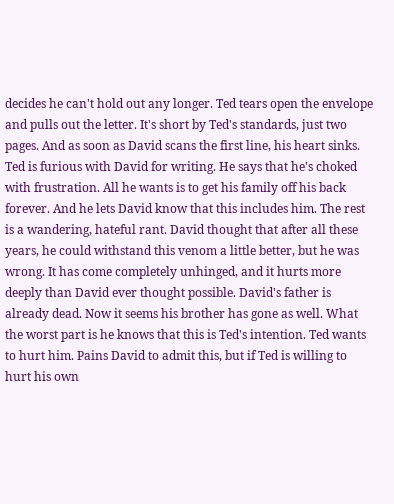decides he can't hold out any longer. Ted tears open the envelope and pulls out the letter. It's short by Ted's standards, just two pages. And as soon as David scans the first line, his heart sinks. Ted is furious with David for writing. He says that he's choked with frustration. All he wants is to get his family off his back forever. And he lets David know that this includes him. The rest is a wandering, hateful rant. David thought that after all these years, he could withstand this venom a little better, but he was wrong. It has come completely unhinged, and it hurts more deeply than David ever thought possible. David's father is already dead. Now it seems his brother has gone as well. What the worst part is he knows that this is Ted's intention. Ted wants to hurt him. Pains David to admit this, but if Ted is willing to hurt his own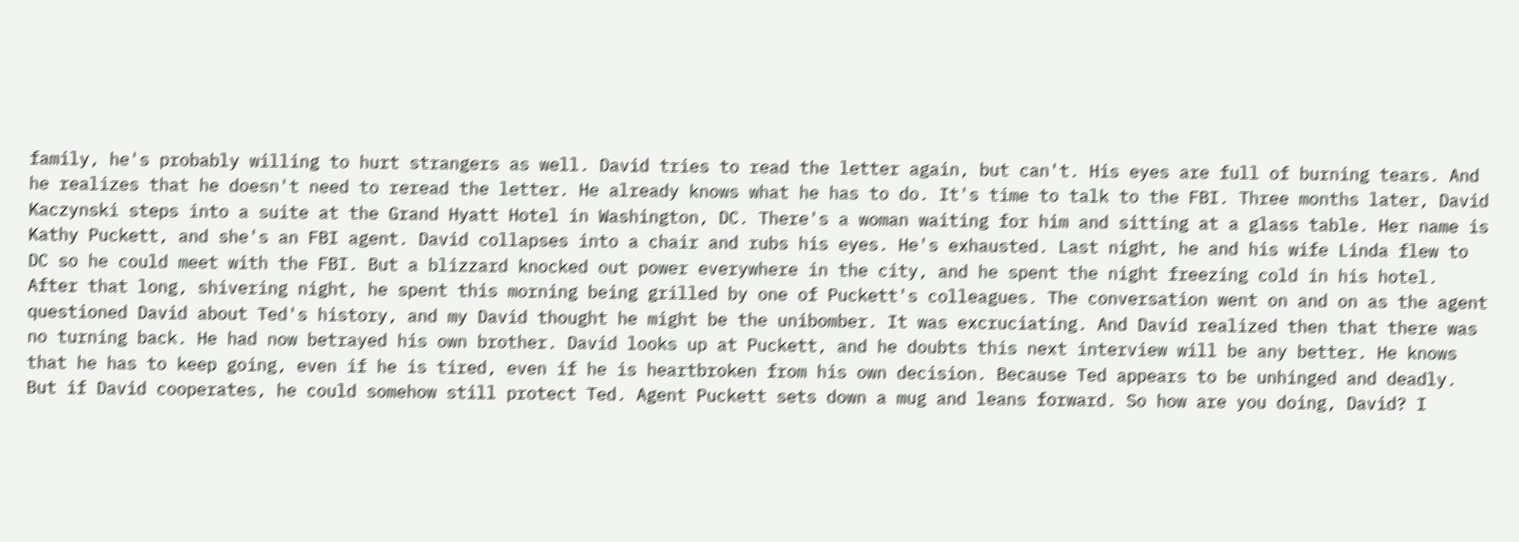family, he's probably willing to hurt strangers as well. David tries to read the letter again, but can't. His eyes are full of burning tears. And he realizes that he doesn't need to reread the letter. He already knows what he has to do. It's time to talk to the FBI. Three months later, David Kaczynski steps into a suite at the Grand Hyatt Hotel in Washington, DC. There's a woman waiting for him and sitting at a glass table. Her name is Kathy Puckett, and she's an FBI agent. David collapses into a chair and rubs his eyes. He's exhausted. Last night, he and his wife Linda flew to DC so he could meet with the FBI. But a blizzard knocked out power everywhere in the city, and he spent the night freezing cold in his hotel. After that long, shivering night, he spent this morning being grilled by one of Puckett's colleagues. The conversation went on and on as the agent questioned David about Ted's history, and my David thought he might be the unibomber. It was excruciating. And David realized then that there was no turning back. He had now betrayed his own brother. David looks up at Puckett, and he doubts this next interview will be any better. He knows that he has to keep going, even if he is tired, even if he is heartbroken from his own decision. Because Ted appears to be unhinged and deadly. But if David cooperates, he could somehow still protect Ted. Agent Puckett sets down a mug and leans forward. So how are you doing, David? I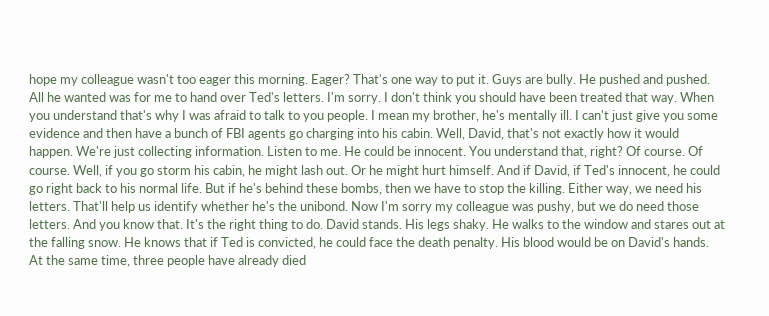hope my colleague wasn't too eager this morning. Eager? That's one way to put it. Guys are bully. He pushed and pushed. All he wanted was for me to hand over Ted's letters. I'm sorry. I don't think you should have been treated that way. When you understand that's why I was afraid to talk to you people. I mean my brother, he's mentally ill. I can't just give you some evidence and then have a bunch of FBI agents go charging into his cabin. Well, David, that's not exactly how it would happen. We're just collecting information. Listen to me. He could be innocent. You understand that, right? Of course. Of course. Well, if you go storm his cabin, he might lash out. Or he might hurt himself. And if David, if Ted's innocent, he could go right back to his normal life. But if he's behind these bombs, then we have to stop the killing. Either way, we need his letters. That'll help us identify whether he's the unibond. Now I'm sorry my colleague was pushy, but we do need those letters. And you know that. It's the right thing to do. David stands. His legs shaky. He walks to the window and stares out at the falling snow. He knows that if Ted is convicted, he could face the death penalty. His blood would be on David's hands. At the same time, three people have already died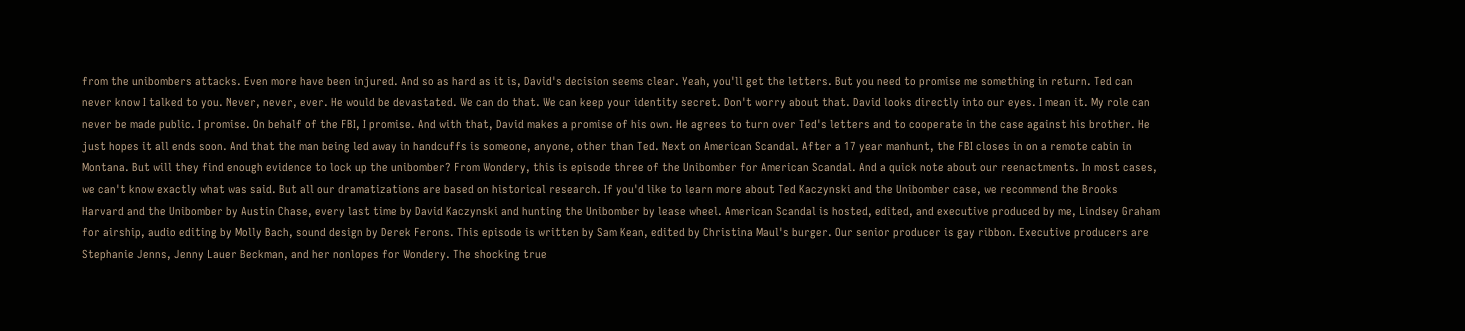from the unibombers attacks. Even more have been injured. And so as hard as it is, David's decision seems clear. Yeah, you'll get the letters. But you need to promise me something in return. Ted can never know I talked to you. Never, never, ever. He would be devastated. We can do that. We can keep your identity secret. Don't worry about that. David looks directly into our eyes. I mean it. My role can never be made public. I promise. On behalf of the FBI, I promise. And with that, David makes a promise of his own. He agrees to turn over Ted's letters and to cooperate in the case against his brother. He just hopes it all ends soon. And that the man being led away in handcuffs is someone, anyone, other than Ted. Next on American Scandal. After a 17 year manhunt, the FBI closes in on a remote cabin in Montana. But will they find enough evidence to lock up the unibomber? From Wondery, this is episode three of the Unibomber for American Scandal. And a quick note about our reenactments. In most cases, we can't know exactly what was said. But all our dramatizations are based on historical research. If you'd like to learn more about Ted Kaczynski and the Unibomber case, we recommend the Brooks Harvard and the Unibomber by Austin Chase, every last time by David Kaczynski and hunting the Unibomber by lease wheel. American Scandal is hosted, edited, and executive produced by me, Lindsey Graham for airship, audio editing by Molly Bach, sound design by Derek Ferons. This episode is written by Sam Kean, edited by Christina Maul's burger. Our senior producer is gay ribbon. Executive producers are Stephanie Jenns, Jenny Lauer Beckman, and her nonlopes for Wondery. The shocking true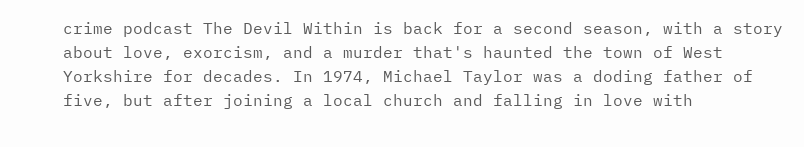crime podcast The Devil Within is back for a second season, with a story about love, exorcism, and a murder that's haunted the town of West Yorkshire for decades. In 1974, Michael Taylor was a doding father of five, but after joining a local church and falling in love with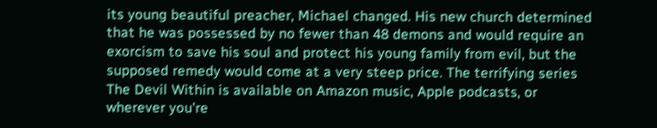its young beautiful preacher, Michael changed. His new church determined that he was possessed by no fewer than 48 demons and would require an exorcism to save his soul and protect his young family from evil, but the supposed remedy would come at a very steep price. The terrifying series The Devil Within is available on Amazon music, Apple podcasts, or wherever you're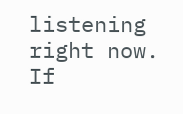listening right now. If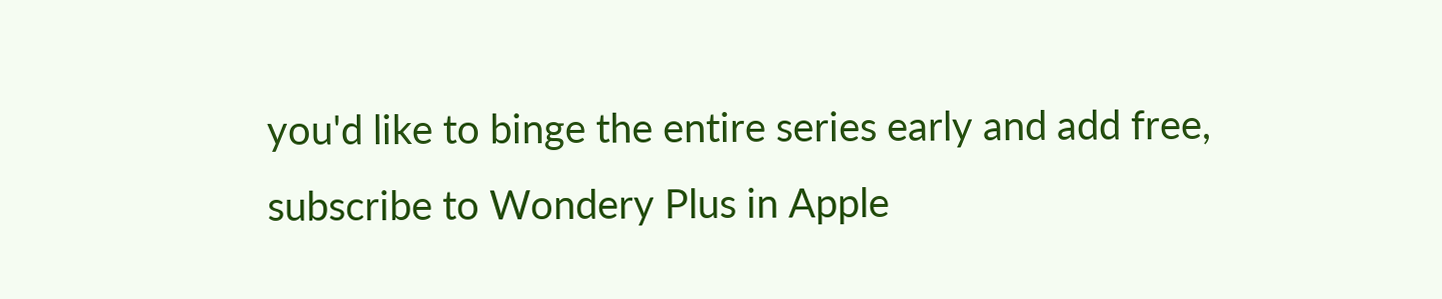you'd like to binge the entire series early and add free, subscribe to Wondery Plus in Apple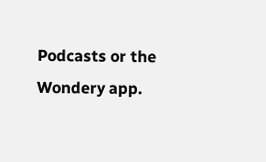Podcasts or the Wondery app.